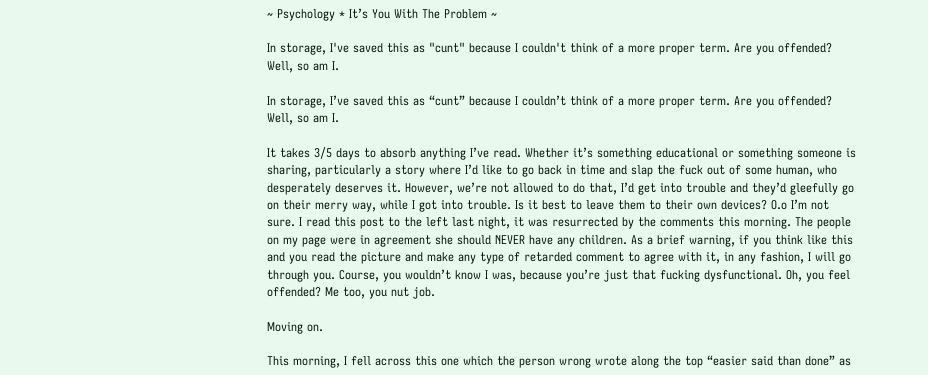~ Psychology * It’s You With The Problem ~

In storage, I've saved this as "cunt" because I couldn't think of a more proper term. Are you offended? Well, so am I.

In storage, I’ve saved this as “cunt” because I couldn’t think of a more proper term. Are you offended? Well, so am I.

It takes 3/5 days to absorb anything I’ve read. Whether it’s something educational or something someone is sharing, particularly a story where I’d like to go back in time and slap the fuck out of some human, who desperately deserves it. However, we’re not allowed to do that, I’d get into trouble and they’d gleefully go on their merry way, while I got into trouble. Is it best to leave them to their own devices? O.o I’m not sure. I read this post to the left last night, it was resurrected by the comments this morning. The people on my page were in agreement she should NEVER have any children. As a brief warning, if you think like this and you read the picture and make any type of retarded comment to agree with it, in any fashion, I will go through you. Course, you wouldn’t know I was, because you’re just that fucking dysfunctional. Oh, you feel offended? Me too, you nut job.

Moving on.

This morning, I fell across this one which the person wrong wrote along the top “easier said than done” as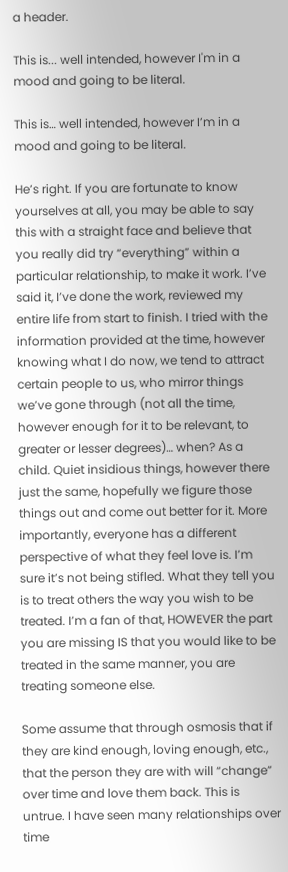a header.

This is... well intended, however I'm in a mood and going to be literal.

This is… well intended, however I’m in a mood and going to be literal.

He’s right. If you are fortunate to know yourselves at all, you may be able to say this with a straight face and believe that you really did try “everything” within a particular relationship, to make it work. I’ve said it, I’ve done the work, reviewed my entire life from start to finish. I tried with the information provided at the time, however knowing what I do now, we tend to attract certain people to us, who mirror things we’ve gone through (not all the time, however enough for it to be relevant, to greater or lesser degrees)… when? As a child. Quiet insidious things, however there just the same, hopefully we figure those things out and come out better for it. More importantly, everyone has a different perspective of what they feel love is. I’m sure it’s not being stifled. What they tell you is to treat others the way you wish to be treated. I’m a fan of that, HOWEVER the part you are missing IS that you would like to be treated in the same manner, you are treating someone else.

Some assume that through osmosis that if they are kind enough, loving enough, etc., that the person they are with will “change” over time and love them back. This is untrue. I have seen many relationships over time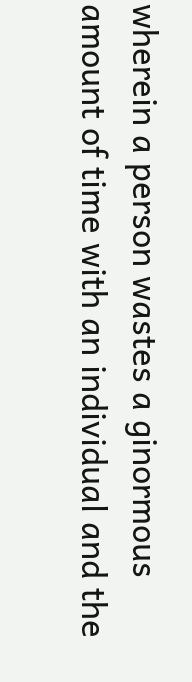wherein a person wastes a ginormous amount of time with an individual and the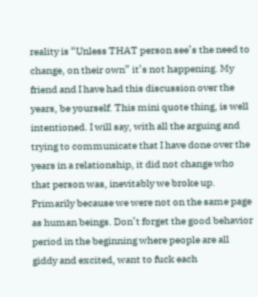reality is “Unless THAT person see’s the need to change, on their own” it’s not happening. My friend and I have had this discussion over the years, be yourself. This mini quote thing, is well intentioned. I will say, with all the arguing and trying to communicate that I have done over the years in a relationship, it did not change who that person was, inevitably we broke up. Primarily because we were not on the same page as human beings. Don’t forget the good behavior period in the beginning where people are all giddy and excited, want to fuck each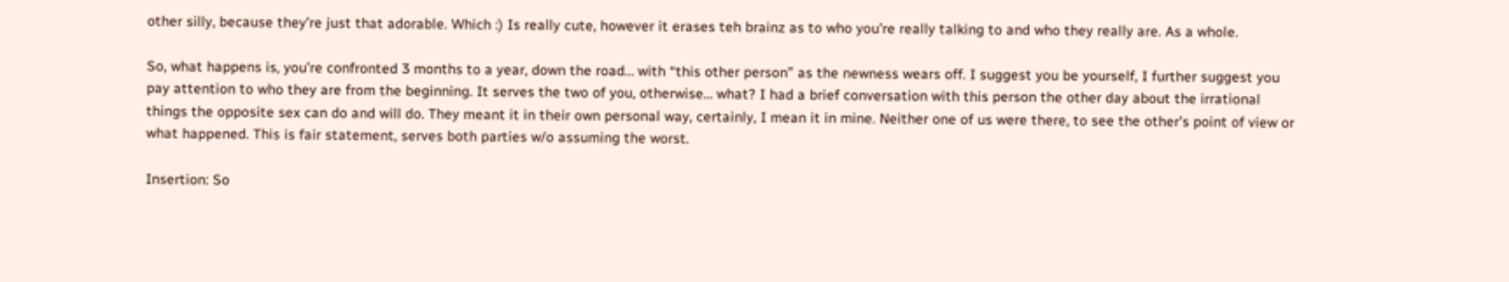other silly, because they’re just that adorable. Which :) Is really cute, however it erases teh brainz as to who you’re really talking to and who they really are. As a whole.

So, what happens is, you’re confronted 3 months to a year, down the road… with “this other person” as the newness wears off. I suggest you be yourself, I further suggest you pay attention to who they are from the beginning. It serves the two of you, otherwise… what? I had a brief conversation with this person the other day about the irrational things the opposite sex can do and will do. They meant it in their own personal way, certainly, I mean it in mine. Neither one of us were there, to see the other’s point of view or what happened. This is fair statement, serves both parties w/o assuming the worst.

Insertion: So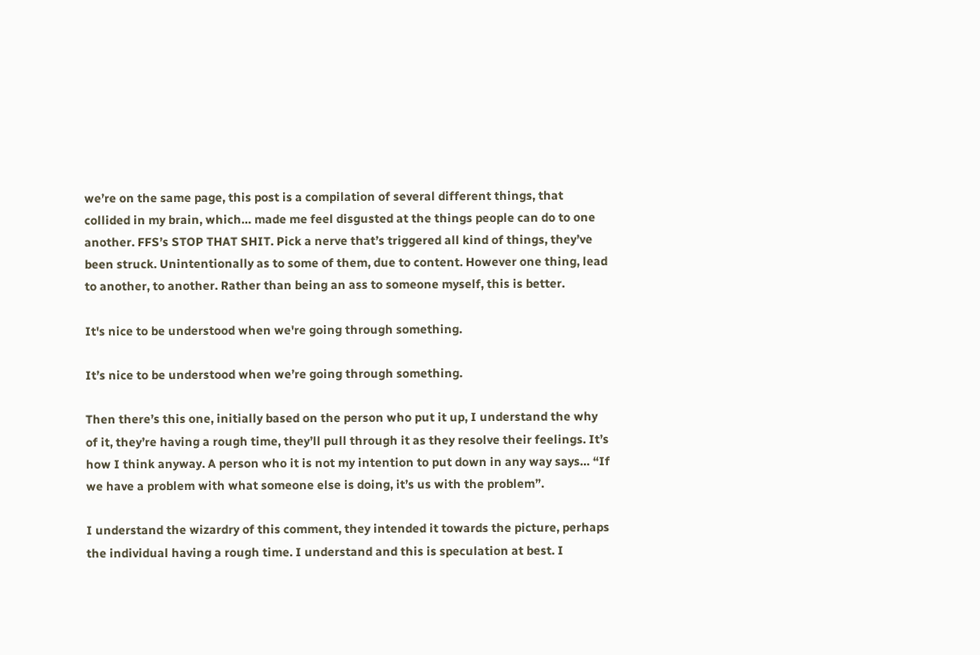we’re on the same page, this post is a compilation of several different things, that collided in my brain, which… made me feel disgusted at the things people can do to one another. FFS’s STOP THAT SHIT. Pick a nerve that’s triggered all kind of things, they’ve been struck. Unintentionally as to some of them, due to content. However one thing, lead to another, to another. Rather than being an ass to someone myself, this is better.

It's nice to be understood when we're going through something.

It’s nice to be understood when we’re going through something.

Then there’s this one, initially based on the person who put it up, I understand the why of it, they’re having a rough time, they’ll pull through it as they resolve their feelings. It’s how I think anyway. A person who it is not my intention to put down in any way says… “If we have a problem with what someone else is doing, it’s us with the problem”.

I understand the wizardry of this comment, they intended it towards the picture, perhaps the individual having a rough time. I understand and this is speculation at best. I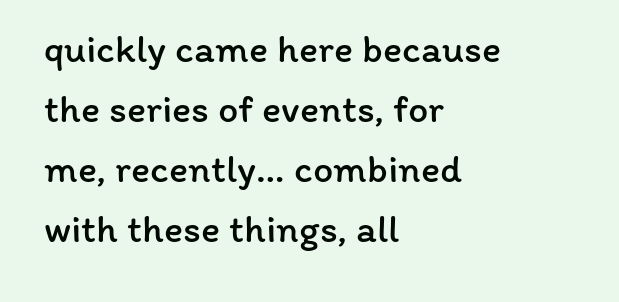quickly came here because the series of events, for me, recently… combined with these things, all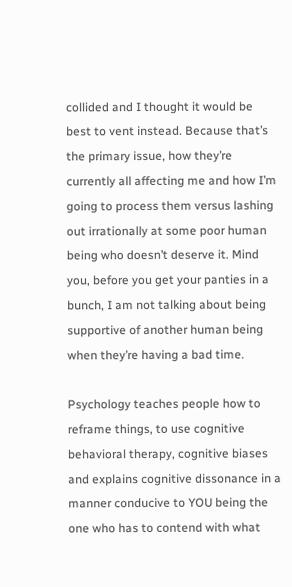collided and I thought it would be best to vent instead. Because that’s the primary issue, how they’re currently all affecting me and how I’m going to process them versus lashing out irrationally at some poor human being who doesn’t deserve it. Mind you, before you get your panties in a bunch, I am not talking about being supportive of another human being when they’re having a bad time.

Psychology teaches people how to reframe things, to use cognitive behavioral therapy, cognitive biases and explains cognitive dissonance in a manner conducive to YOU being the one who has to contend with what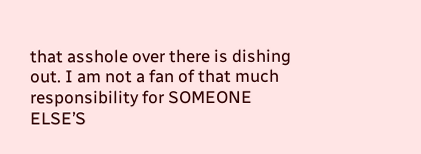that asshole over there is dishing out. I am not a fan of that much responsibility for SOMEONE ELSE’S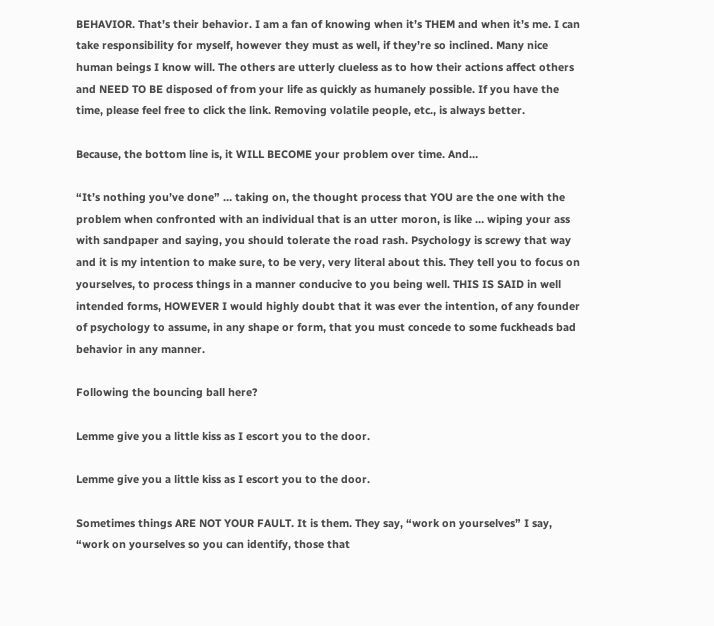BEHAVIOR. That’s their behavior. I am a fan of knowing when it’s THEM and when it’s me. I can take responsibility for myself, however they must as well, if they’re so inclined. Many nice human beings I know will. The others are utterly clueless as to how their actions affect others and NEED TO BE disposed of from your life as quickly as humanely possible. If you have the time, please feel free to click the link. Removing volatile people, etc., is always better.

Because, the bottom line is, it WILL BECOME your problem over time. And…

“It’s nothing you’ve done” … taking on, the thought process that YOU are the one with the problem when confronted with an individual that is an utter moron, is like … wiping your ass with sandpaper and saying, you should tolerate the road rash. Psychology is screwy that way and it is my intention to make sure, to be very, very literal about this. They tell you to focus on yourselves, to process things in a manner conducive to you being well. THIS IS SAID in well intended forms, HOWEVER I would highly doubt that it was ever the intention, of any founder of psychology to assume, in any shape or form, that you must concede to some fuckheads bad behavior in any manner.

Following the bouncing ball here?

Lemme give you a little kiss as I escort you to the door.

Lemme give you a little kiss as I escort you to the door.

Sometimes things ARE NOT YOUR FAULT. It is them. They say, “work on yourselves” I say, “work on yourselves so you can identify, those that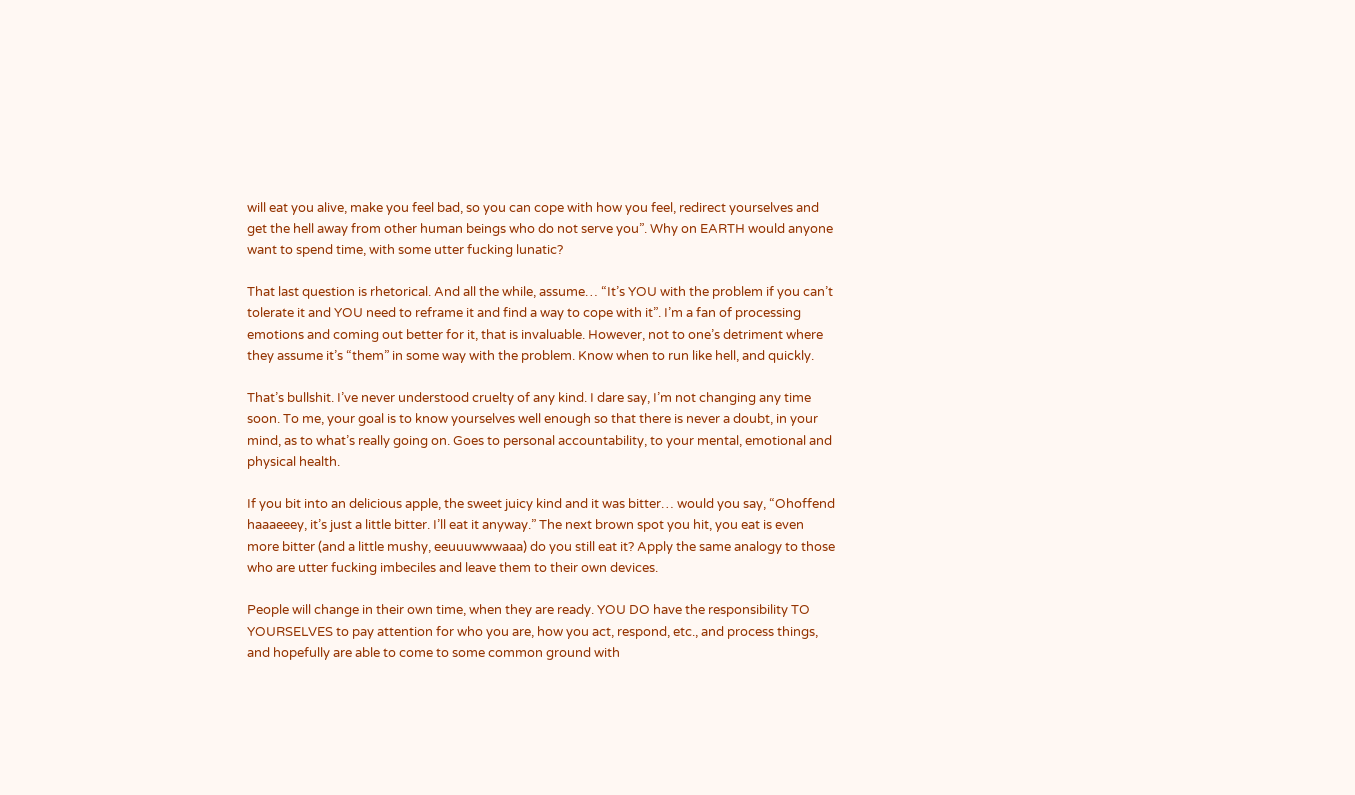will eat you alive, make you feel bad, so you can cope with how you feel, redirect yourselves and get the hell away from other human beings who do not serve you”. Why on EARTH would anyone want to spend time, with some utter fucking lunatic?

That last question is rhetorical. And all the while, assume… “It’s YOU with the problem if you can’t tolerate it and YOU need to reframe it and find a way to cope with it”. I’m a fan of processing emotions and coming out better for it, that is invaluable. However, not to one’s detriment where they assume it’s “them” in some way with the problem. Know when to run like hell, and quickly.

That’s bullshit. I’ve never understood cruelty of any kind. I dare say, I’m not changing any time soon. To me, your goal is to know yourselves well enough so that there is never a doubt, in your mind, as to what’s really going on. Goes to personal accountability, to your mental, emotional and physical health.

If you bit into an delicious apple, the sweet juicy kind and it was bitter… would you say, “Ohoffend haaaeeey, it’s just a little bitter. I’ll eat it anyway.” The next brown spot you hit, you eat is even more bitter (and a little mushy, eeuuuwwwaaa) do you still eat it? Apply the same analogy to those who are utter fucking imbeciles and leave them to their own devices.

People will change in their own time, when they are ready. YOU DO have the responsibility TO YOURSELVES to pay attention for who you are, how you act, respond, etc., and process things, and hopefully are able to come to some common ground with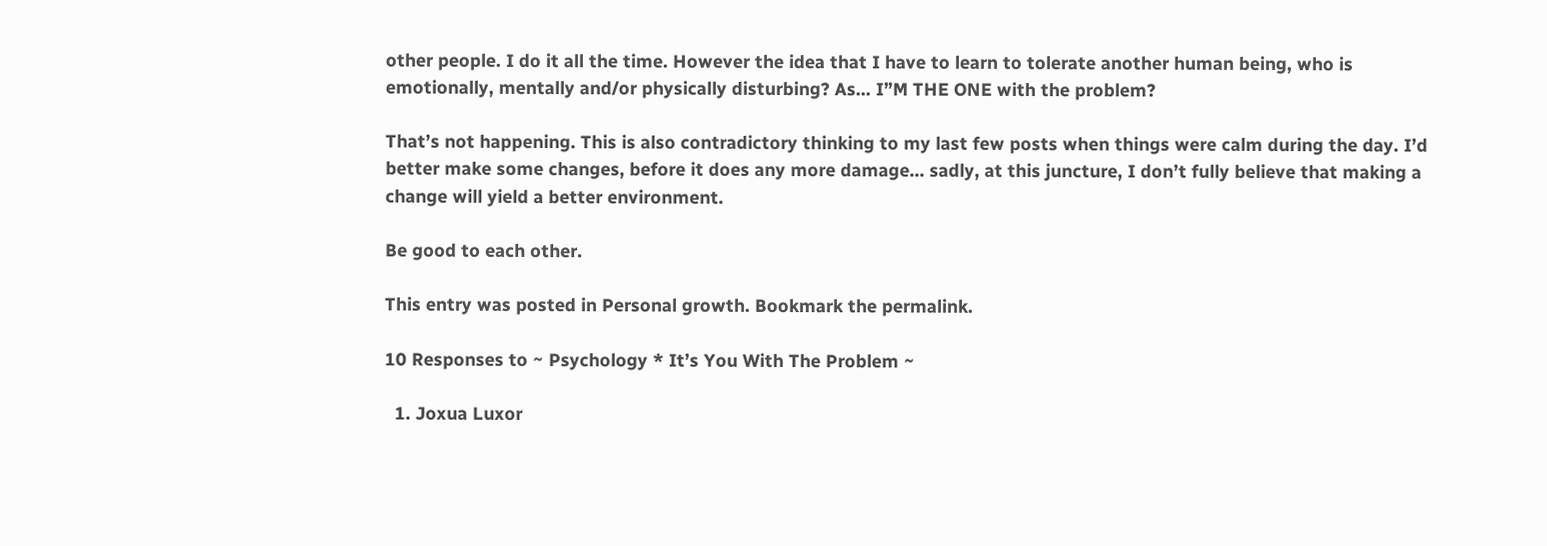other people. I do it all the time. However the idea that I have to learn to tolerate another human being, who is emotionally, mentally and/or physically disturbing? As… I”M THE ONE with the problem?

That’s not happening. This is also contradictory thinking to my last few posts when things were calm during the day. I’d better make some changes, before it does any more damage… sadly, at this juncture, I don’t fully believe that making a change will yield a better environment.

Be good to each other.

This entry was posted in Personal growth. Bookmark the permalink.

10 Responses to ~ Psychology * It’s You With The Problem ~

  1. Joxua Luxor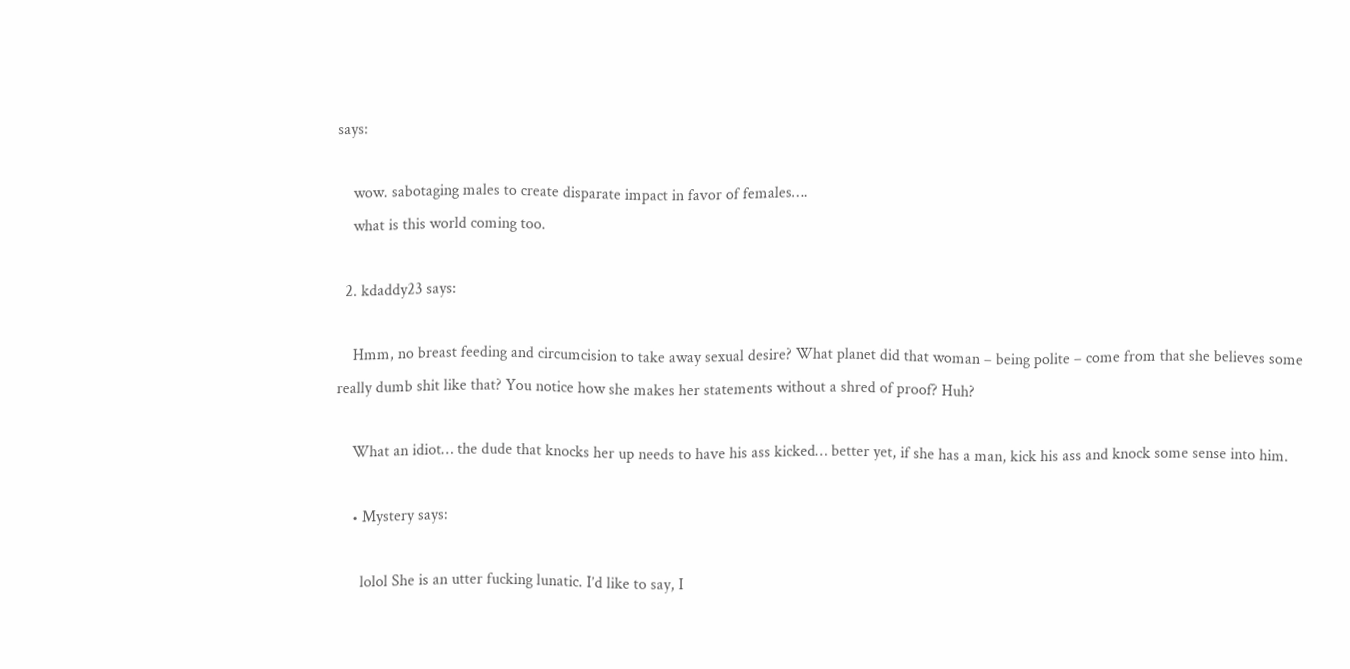says:

    wow. sabotaging males to create disparate impact in favor of females….
    what is this world coming too.

  2. kdaddy23 says:

    Hmm, no breast feeding and circumcision to take away sexual desire? What planet did that woman – being polite – come from that she believes some really dumb shit like that? You notice how she makes her statements without a shred of proof? Huh?

    What an idiot… the dude that knocks her up needs to have his ass kicked… better yet, if she has a man, kick his ass and knock some sense into him.

    • Mystery says:

      lolol She is an utter fucking lunatic. I’d like to say, I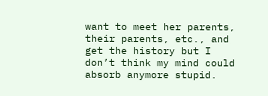want to meet her parents, their parents, etc., and get the history but I don’t think my mind could absorb anymore stupid.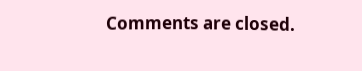Comments are closed.